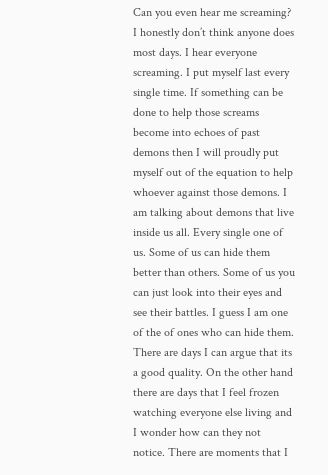Can you even hear me screaming? I honestly don’t think anyone does most days. I hear everyone screaming. I put myself last every single time. If something can be done to help those screams become into echoes of past demons then I will proudly put myself out of the equation to help whoever against those demons. I am talking about demons that live inside us all. Every single one of us. Some of us can hide them better than others. Some of us you can just look into their eyes and see their battles. I guess I am one of the of ones who can hide them. There are days I can argue that its a good quality. On the other hand there are days that I feel frozen watching everyone else living and I wonder how can they not notice. There are moments that I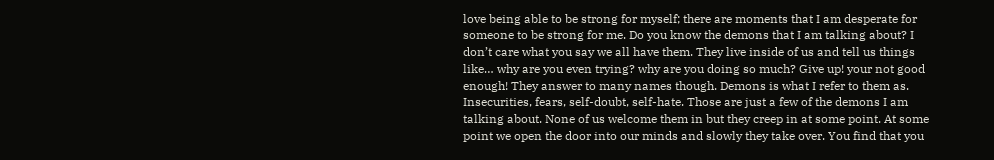love being able to be strong for myself; there are moments that I am desperate for someone to be strong for me. Do you know the demons that I am talking about? I don’t care what you say we all have them. They live inside of us and tell us things like… why are you even trying? why are you doing so much? Give up! your not good enough! They answer to many names though. Demons is what I refer to them as. Insecurities, fears, self-doubt, self-hate. Those are just a few of the demons I am talking about. None of us welcome them in but they creep in at some point. At some point we open the door into our minds and slowly they take over. You find that you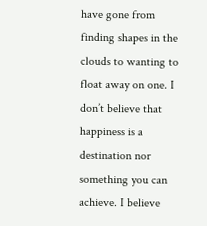have gone from finding shapes in the clouds to wanting to float away on one. I don’t believe that happiness is a destination nor something you can achieve. I believe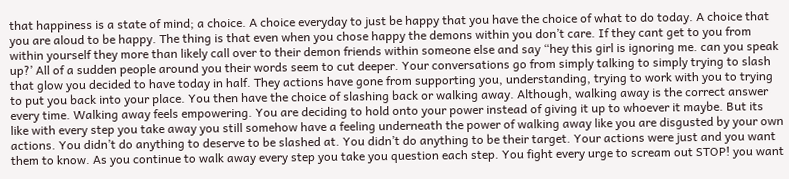that happiness is a state of mind; a choice. A choice everyday to just be happy that you have the choice of what to do today. A choice that you are aloud to be happy. The thing is that even when you chose happy the demons within you don’t care. If they cant get to you from within yourself they more than likely call over to their demon friends within someone else and say “hey this girl is ignoring me. can you speak up?’ All of a sudden people around you their words seem to cut deeper. Your conversations go from simply talking to simply trying to slash that glow you decided to have today in half. They actions have gone from supporting you, understanding, trying to work with you to trying to put you back into your place. You then have the choice of slashing back or walking away. Although, walking away is the correct answer every time. Walking away feels empowering. You are deciding to hold onto your power instead of giving it up to whoever it maybe. But its like with every step you take away you still somehow have a feeling underneath the power of walking away like you are disgusted by your own actions. You didn’t do anything to deserve to be slashed at. You didn’t do anything to be their target. Your actions were just and you want them to know. As you continue to walk away every step you take you question each step. You fight every urge to scream out STOP! you want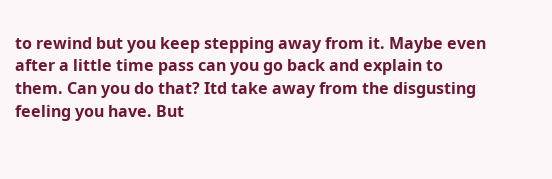to rewind but you keep stepping away from it. Maybe even after a little time pass can you go back and explain to them. Can you do that? Itd take away from the disgusting feeling you have. But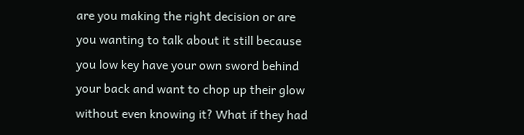are you making the right decision or are you wanting to talk about it still because you low key have your own sword behind your back and want to chop up their glow without even knowing it? What if they had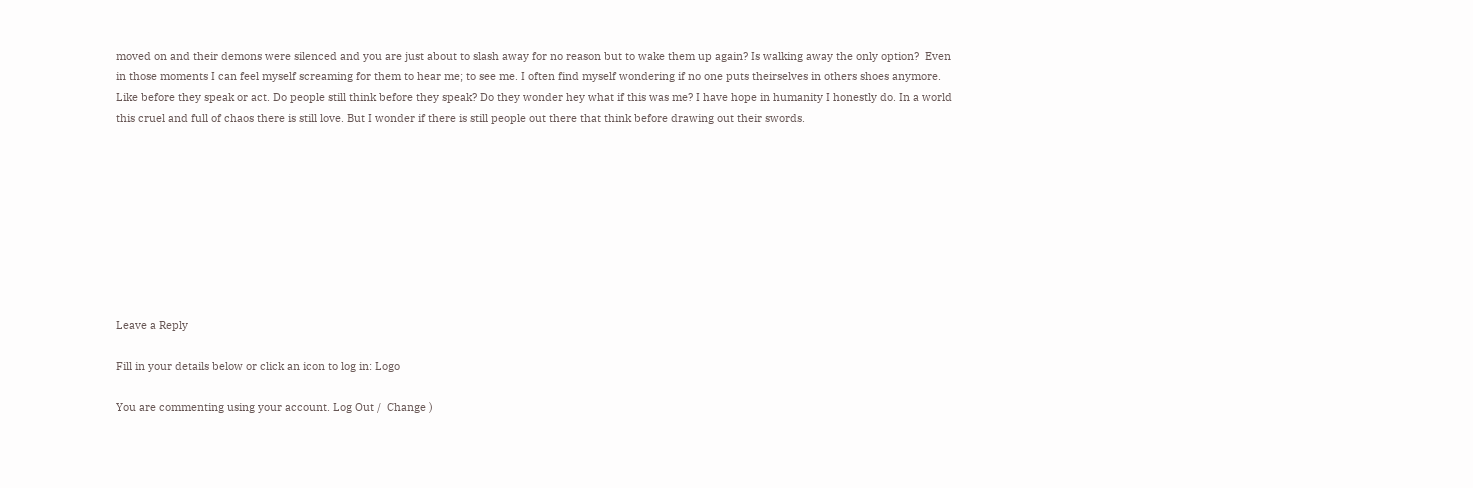moved on and their demons were silenced and you are just about to slash away for no reason but to wake them up again? Is walking away the only option?  Even in those moments I can feel myself screaming for them to hear me; to see me. I often find myself wondering if no one puts theirselves in others shoes anymore. Like before they speak or act. Do people still think before they speak? Do they wonder hey what if this was me? I have hope in humanity I honestly do. In a world this cruel and full of chaos there is still love. But I wonder if there is still people out there that think before drawing out their swords.









Leave a Reply

Fill in your details below or click an icon to log in: Logo

You are commenting using your account. Log Out /  Change )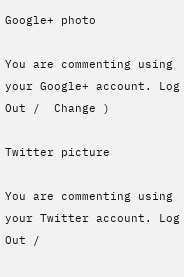Google+ photo

You are commenting using your Google+ account. Log Out /  Change )

Twitter picture

You are commenting using your Twitter account. Log Out /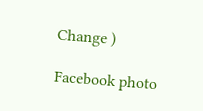Change )

Facebook photo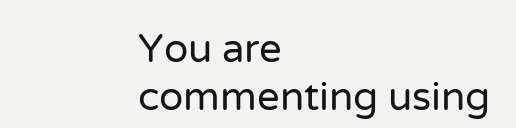You are commenting using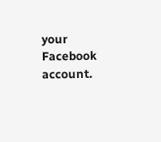your Facebook account.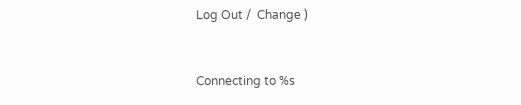Log Out /  Change )


Connecting to %s